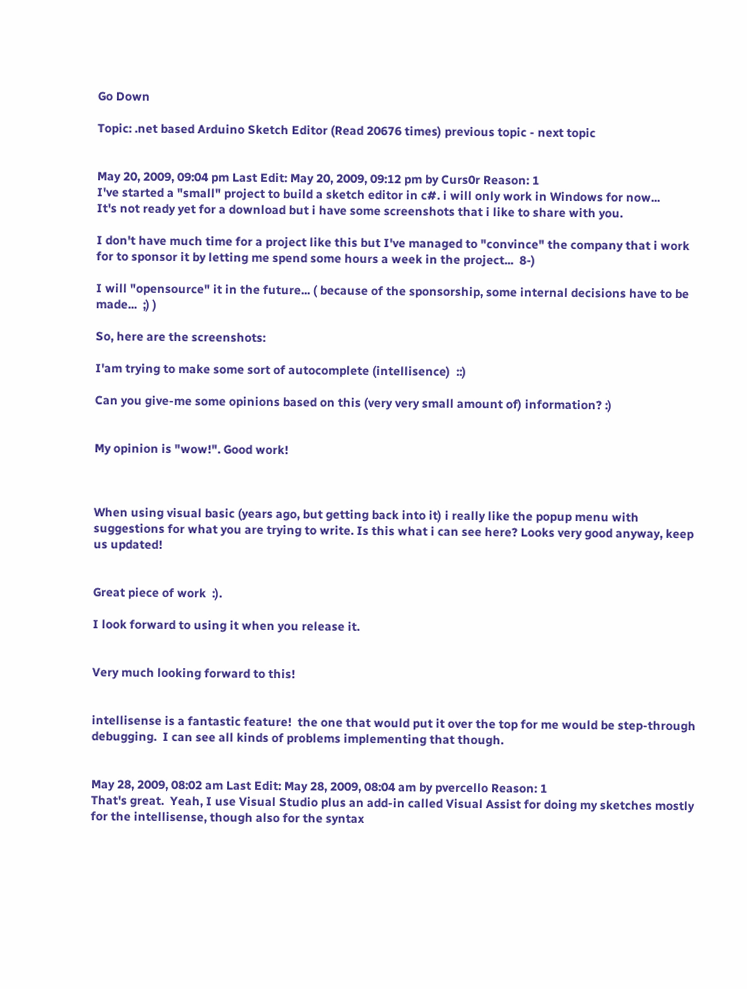Go Down

Topic: .net based Arduino Sketch Editor (Read 20676 times) previous topic - next topic


May 20, 2009, 09:04 pm Last Edit: May 20, 2009, 09:12 pm by Curs0r Reason: 1
I've started a "small" project to build a sketch editor in c#. i will only work in Windows for now...
It's not ready yet for a download but i have some screenshots that i like to share with you.

I don't have much time for a project like this but I've managed to "convince" the company that i work for to sponsor it by letting me spend some hours a week in the project...  8-)

I will "opensource" it in the future... ( because of the sponsorship, some internal decisions have to be made...  ;) )

So, here are the screenshots:

I'am trying to make some sort of autocomplete (intellisence)  ::)

Can you give-me some opinions based on this (very very small amount of) information? :)


My opinion is "wow!". Good work!



When using visual basic (years ago, but getting back into it) i really like the popup menu with suggestions for what you are trying to write. Is this what i can see here? Looks very good anyway, keep us updated!


Great piece of work  :).

I look forward to using it when you release it.


Very much looking forward to this!


intellisense is a fantastic feature!  the one that would put it over the top for me would be step-through debugging.  I can see all kinds of problems implementing that though.


May 28, 2009, 08:02 am Last Edit: May 28, 2009, 08:04 am by pvercello Reason: 1
That's great.  Yeah, I use Visual Studio plus an add-in called Visual Assist for doing my sketches mostly for the intellisense, though also for the syntax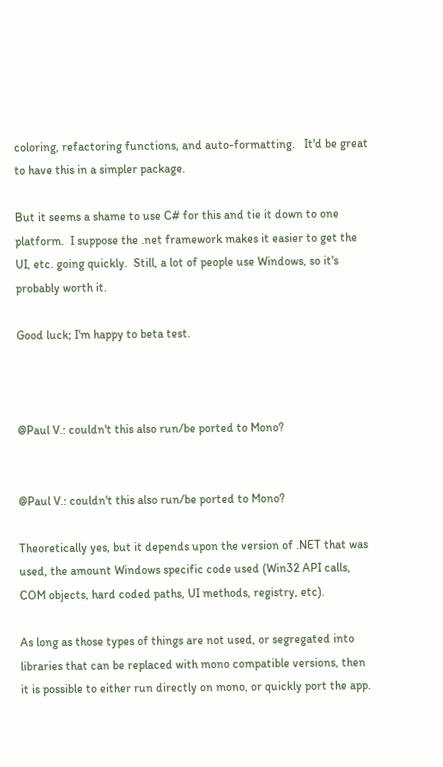coloring, refactoring functions, and auto-formatting.   It'd be great to have this in a simpler package.

But it seems a shame to use C# for this and tie it down to one platform.  I suppose the .net framework makes it easier to get the UI, etc. going quickly.  Still, a lot of people use Windows, so it's probably worth it.

Good luck; I'm happy to beta test.



@Paul V.: couldn't this also run/be ported to Mono?


@Paul V.: couldn't this also run/be ported to Mono?

Theoretically yes, but it depends upon the version of .NET that was used, the amount Windows specific code used (Win32 API calls, COM objects, hard coded paths, UI methods, registry, etc).

As long as those types of things are not used, or segregated into libraries that can be replaced with mono compatible versions, then it is possible to either run directly on mono, or quickly port the app.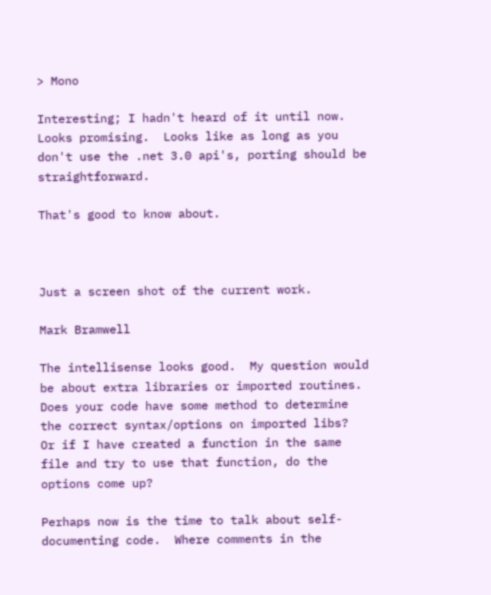> Mono

Interesting; I hadn't heard of it until now.  Looks promising.  Looks like as long as you don't use the .net 3.0 api's, porting should be straightforward.

That's good to know about.



Just a screen shot of the current work.

Mark Bramwell

The intellisense looks good.  My question would be about extra libraries or imported routines.  Does your code have some method to determine the correct syntax/options on imported libs?  Or if I have created a function in the same file and try to use that function, do the options come up?

Perhaps now is the time to talk about self-documenting code.  Where comments in the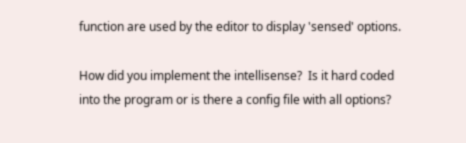function are used by the editor to display 'sensed' options.

How did you implement the intellisense?  Is it hard coded into the program or is there a config file with all options?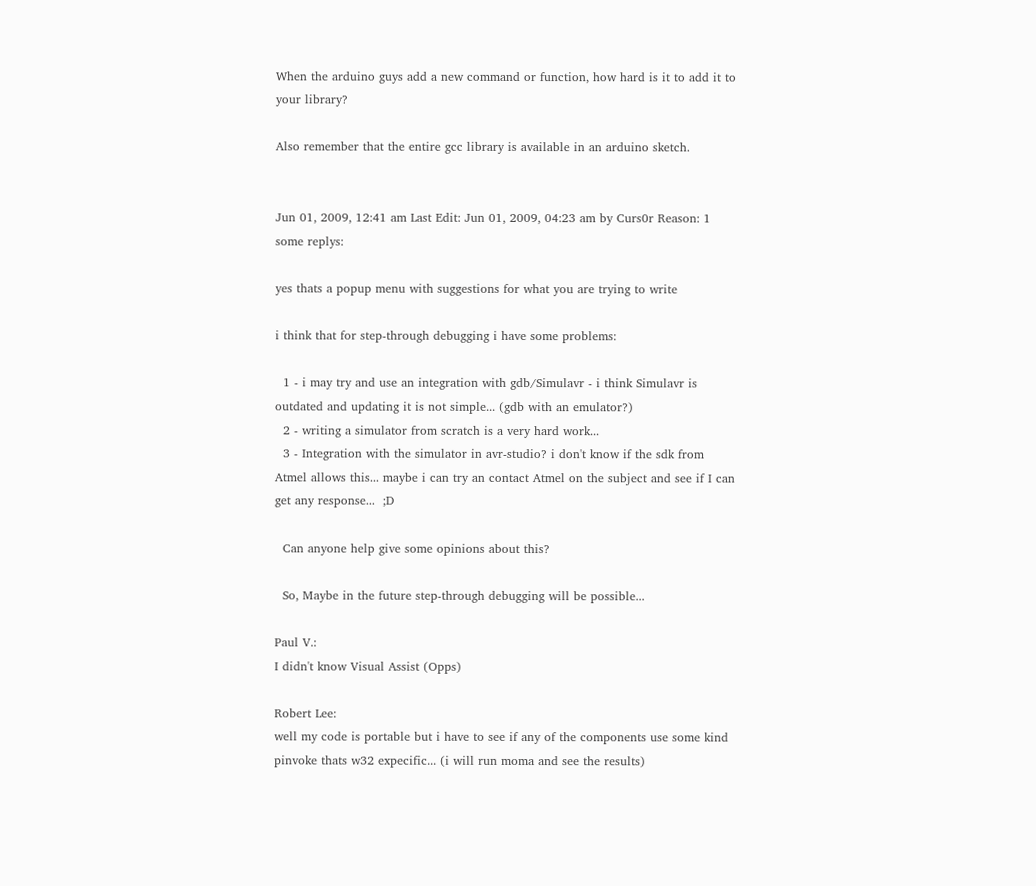When the arduino guys add a new command or function, how hard is it to add it to your library?

Also remember that the entire gcc library is available in an arduino sketch.


Jun 01, 2009, 12:41 am Last Edit: Jun 01, 2009, 04:23 am by Curs0r Reason: 1
some replys:

yes thats a popup menu with suggestions for what you are trying to write

i think that for step-through debugging i have some problems:

  1 - i may try and use an integration with gdb/Simulavr - i think Simulavr is outdated and updating it is not simple... (gdb with an emulator?)
  2 - writing a simulator from scratch is a very hard work...
  3 - Integration with the simulator in avr-studio? i don't know if the sdk from Atmel allows this... maybe i can try an contact Atmel on the subject and see if I can get any response...  ;D

  Can anyone help give some opinions about this?

  So, Maybe in the future step-through debugging will be possible...

Paul V.:
I didn't know Visual Assist (Opps)

Robert Lee:
well my code is portable but i have to see if any of the components use some kind pinvoke thats w32 expecific... (i will run moma and see the results)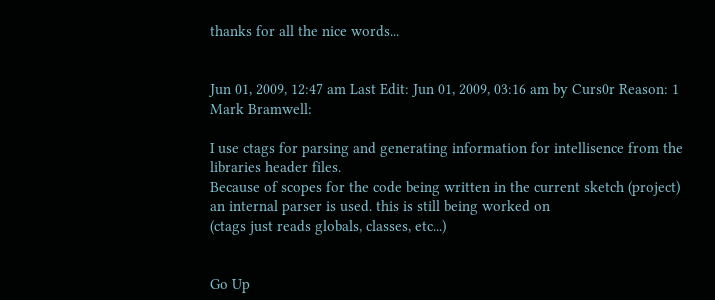thanks for all the nice words...


Jun 01, 2009, 12:47 am Last Edit: Jun 01, 2009, 03:16 am by Curs0r Reason: 1
Mark Bramwell:

I use ctags for parsing and generating information for intellisence from the libraries header files.
Because of scopes for the code being written in the current sketch (project) an internal parser is used. this is still being worked on
(ctags just reads globals, classes, etc...)


Go Up